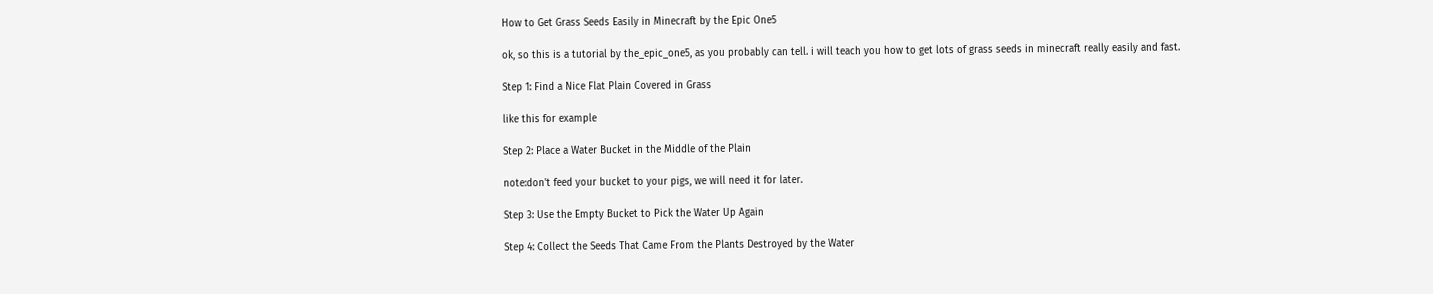How to Get Grass Seeds Easily in Minecraft by the Epic One5

ok, so this is a tutorial by the_epic_one5, as you probably can tell. i will teach you how to get lots of grass seeds in minecraft really easily and fast.

Step 1: Find a Nice Flat Plain Covered in Grass

like this for example

Step 2: Place a Water Bucket in the Middle of the Plain

note:don't feed your bucket to your pigs, we will need it for later.

Step 3: Use the Empty Bucket to Pick the Water Up Again

Step 4: Collect the Seeds That Came From the Plants Destroyed by the Water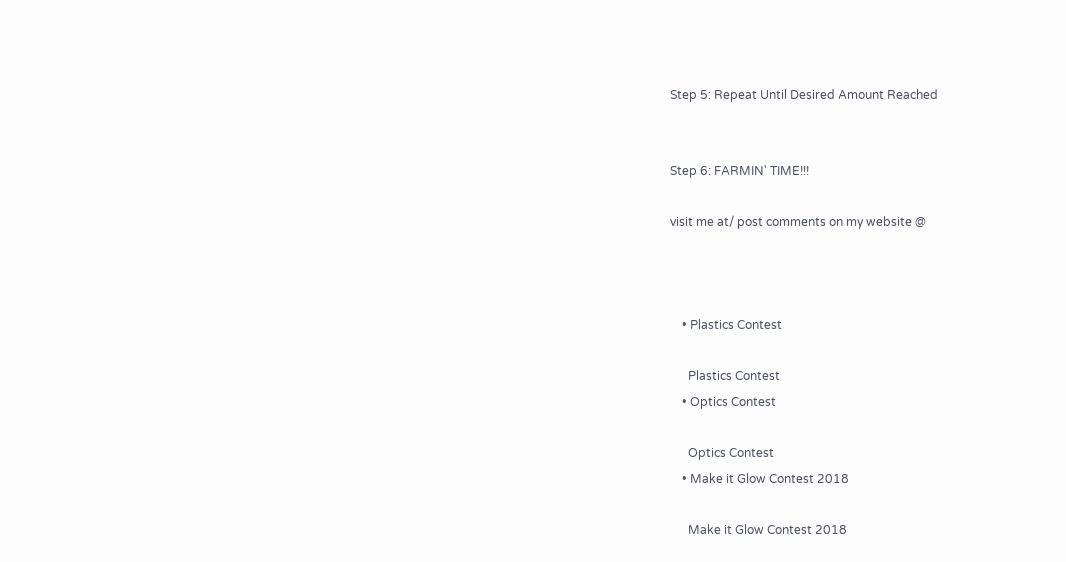Step 5: Repeat Until Desired Amount Reached


Step 6: FARMIN' TIME!!!

visit me at/ post comments on my website @



    • Plastics Contest

      Plastics Contest
    • Optics Contest

      Optics Contest
    • Make it Glow Contest 2018

      Make it Glow Contest 2018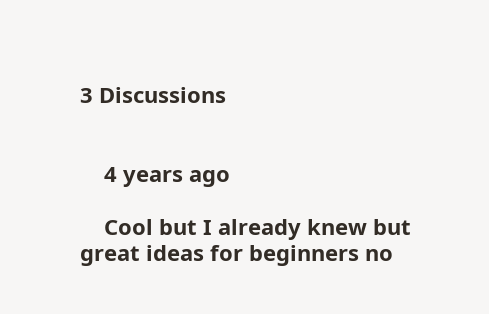3 Discussions


    4 years ago

    Cool but I already knew but great ideas for beginners no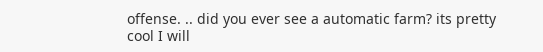offense. .. did you ever see a automatic farm? its pretty cool I will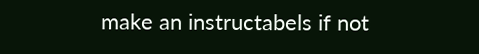make an instructabels if not